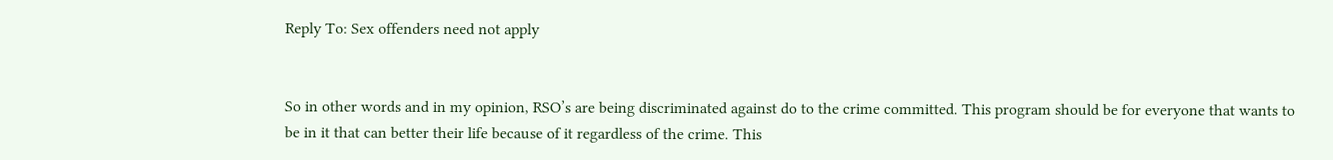Reply To: Sex offenders need not apply


So in other words and in my opinion, RSO’s are being discriminated against do to the crime committed. This program should be for everyone that wants to be in it that can better their life because of it regardless of the crime. This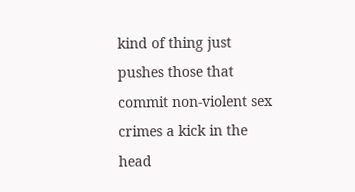kind of thing just pushes those that commit non-violent sex crimes a kick in the head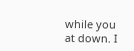while you at down. I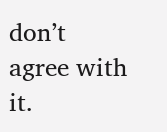don’t agree with it.